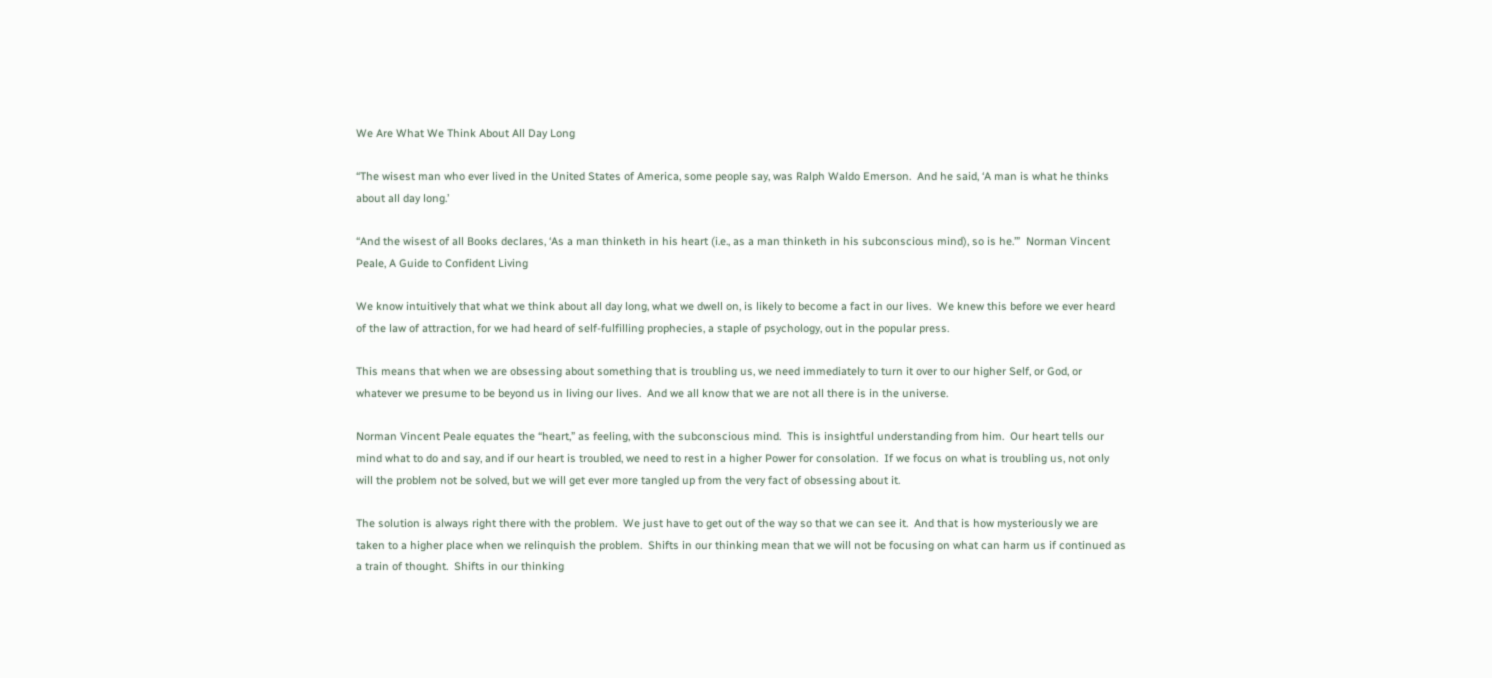We Are What We Think About All Day Long

“The wisest man who ever lived in the United States of America, some people say, was Ralph Waldo Emerson.  And he said, ‘A man is what he thinks about all day long.’

“And the wisest of all Books declares, ‘As a man thinketh in his heart (i.e., as a man thinketh in his subconscious mind), so is he.’”  Norman Vincent Peale, A Guide to Confident Living

We know intuitively that what we think about all day long, what we dwell on, is likely to become a fact in our lives.  We knew this before we ever heard of the law of attraction, for we had heard of self-fulfilling prophecies, a staple of psychology, out in the popular press.

This means that when we are obsessing about something that is troubling us, we need immediately to turn it over to our higher Self, or God, or whatever we presume to be beyond us in living our lives.  And we all know that we are not all there is in the universe.

Norman Vincent Peale equates the “heart,” as feeling, with the subconscious mind.  This is insightful understanding from him.  Our heart tells our mind what to do and say, and if our heart is troubled, we need to rest in a higher Power for consolation.  If we focus on what is troubling us, not only will the problem not be solved, but we will get ever more tangled up from the very fact of obsessing about it.

The solution is always right there with the problem.  We just have to get out of the way so that we can see it.  And that is how mysteriously we are taken to a higher place when we relinquish the problem.  Shifts in our thinking mean that we will not be focusing on what can harm us if continued as a train of thought.  Shifts in our thinking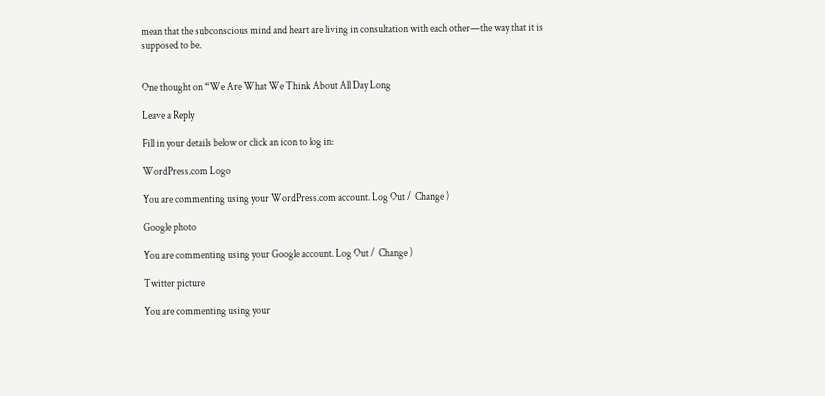mean that the subconscious mind and heart are living in consultation with each other—the way that it is supposed to be.


One thought on “We Are What We Think About All Day Long

Leave a Reply

Fill in your details below or click an icon to log in:

WordPress.com Logo

You are commenting using your WordPress.com account. Log Out /  Change )

Google photo

You are commenting using your Google account. Log Out /  Change )

Twitter picture

You are commenting using your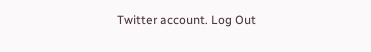Twitter account. Log Out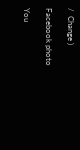/  Change )

Facebook photo

You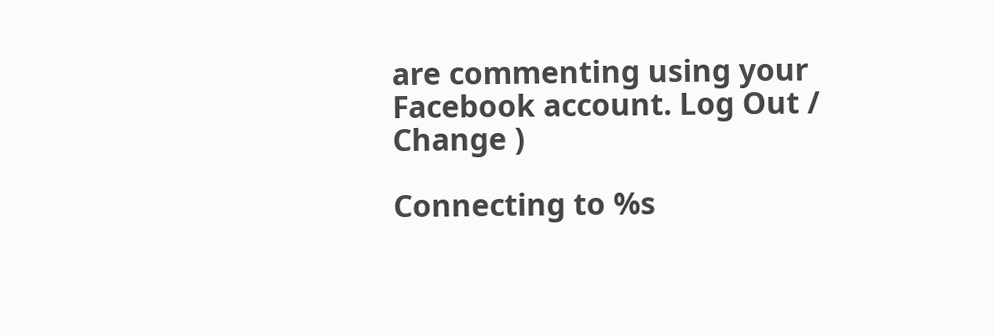are commenting using your Facebook account. Log Out /  Change )

Connecting to %s